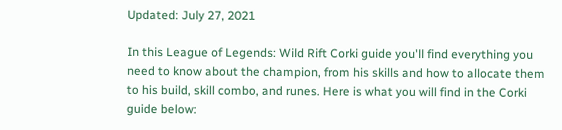Updated: July 27, 2021

In this League of Legends: Wild Rift Corki guide you'll find everything you need to know about the champion, from his skills and how to allocate them to his build, skill combo, and runes. Here is what you will find in the Corki guide below: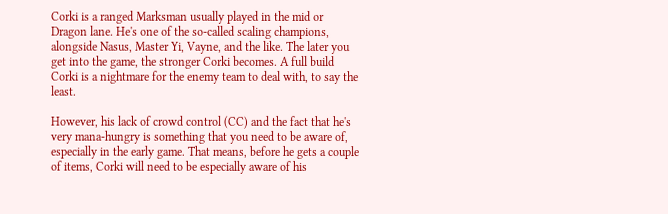Corki is a ranged Marksman usually played in the mid or Dragon lane. He's one of the so-called scaling champions, alongside Nasus, Master Yi, Vayne, and the like. The later you get into the game, the stronger Corki becomes. A full build Corki is a nightmare for the enemy team to deal with, to say the least.

However, his lack of crowd control (CC) and the fact that he's very mana-hungry is something that you need to be aware of, especially in the early game. That means, before he gets a couple of items, Corki will need to be especially aware of his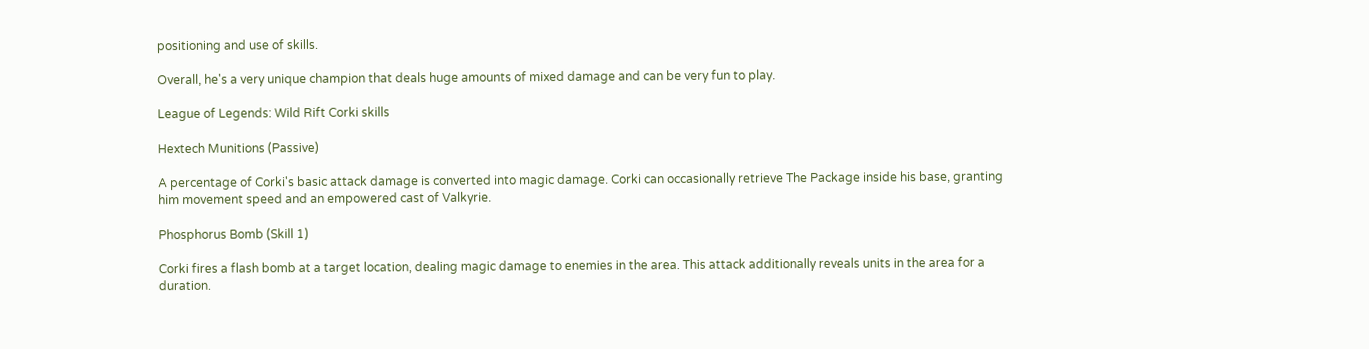positioning and use of skills.

Overall, he's a very unique champion that deals huge amounts of mixed damage and can be very fun to play.

League of Legends: Wild Rift Corki skills

Hextech Munitions (Passive)

A percentage of Corki's basic attack damage is converted into magic damage. Corki can occasionally retrieve The Package inside his base, granting him movement speed and an empowered cast of Valkyrie.

Phosphorus Bomb (Skill 1)

Corki fires a flash bomb at a target location, dealing magic damage to enemies in the area. This attack additionally reveals units in the area for a duration.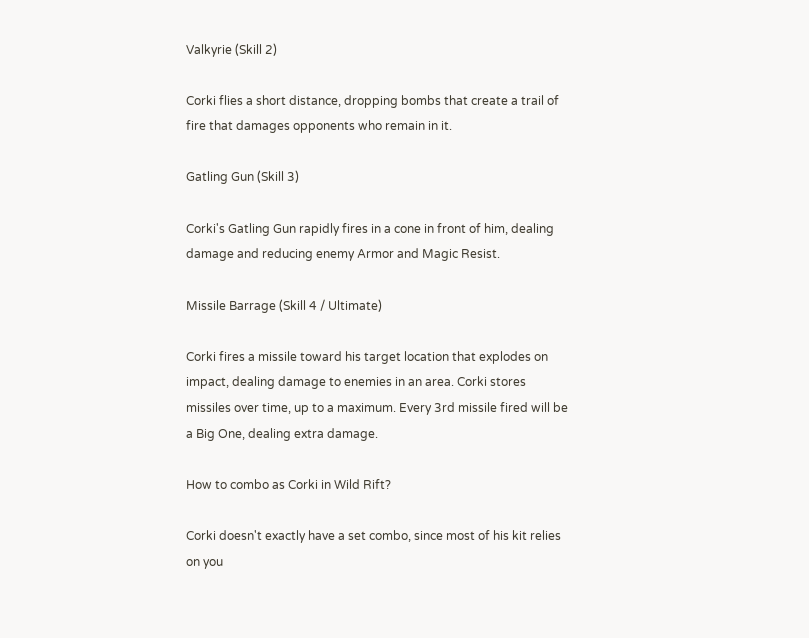Valkyrie (Skill 2)

Corki flies a short distance, dropping bombs that create a trail of fire that damages opponents who remain in it.

Gatling Gun (Skill 3)

Corki's Gatling Gun rapidly fires in a cone in front of him, dealing damage and reducing enemy Armor and Magic Resist.

Missile Barrage (Skill 4 / Ultimate)

Corki fires a missile toward his target location that explodes on impact, dealing damage to enemies in an area. Corki stores missiles over time, up to a maximum. Every 3rd missile fired will be a Big One, dealing extra damage.

How to combo as Corki in Wild Rift?

Corki doesn't exactly have a set combo, since most of his kit relies on you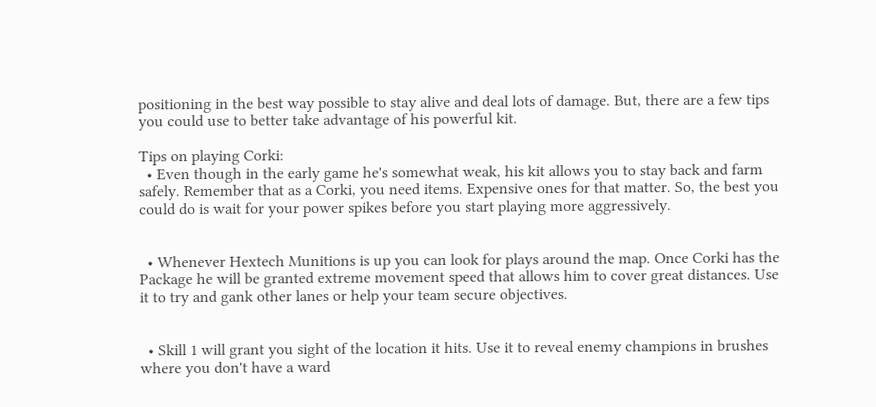positioning in the best way possible to stay alive and deal lots of damage. But, there are a few tips you could use to better take advantage of his powerful kit.

Tips on playing Corki:
  • Even though in the early game he's somewhat weak, his kit allows you to stay back and farm safely. Remember that as a Corki, you need items. Expensive ones for that matter. So, the best you could do is wait for your power spikes before you start playing more aggressively.


  • Whenever Hextech Munitions is up you can look for plays around the map. Once Corki has the Package he will be granted extreme movement speed that allows him to cover great distances. Use it to try and gank other lanes or help your team secure objectives.


  • Skill 1 will grant you sight of the location it hits. Use it to reveal enemy champions in brushes where you don't have a ward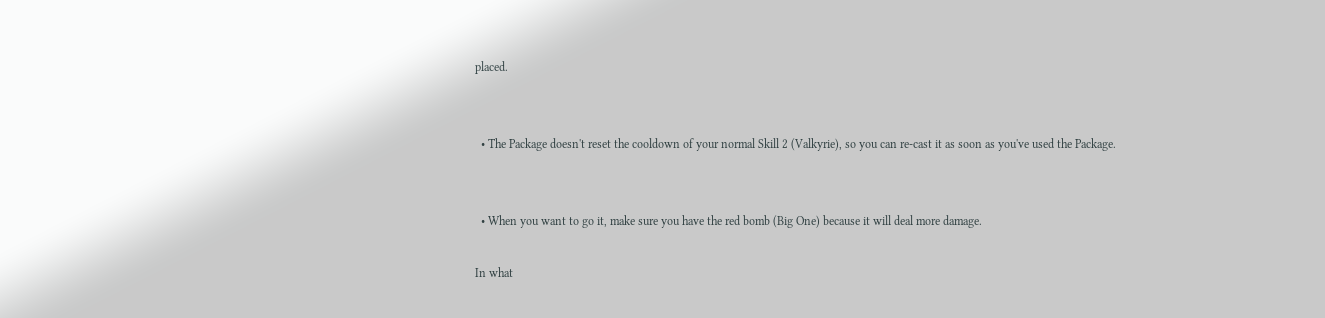placed.


  • The Package doesn't reset the cooldown of your normal Skill 2 (Valkyrie), so you can re-cast it as soon as you've used the Package.


  • When you want to go it, make sure you have the red bomb (Big One) because it will deal more damage.

In what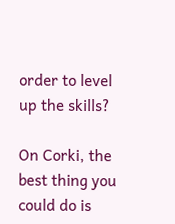order to level up the skills?

On Corki, the best thing you could do is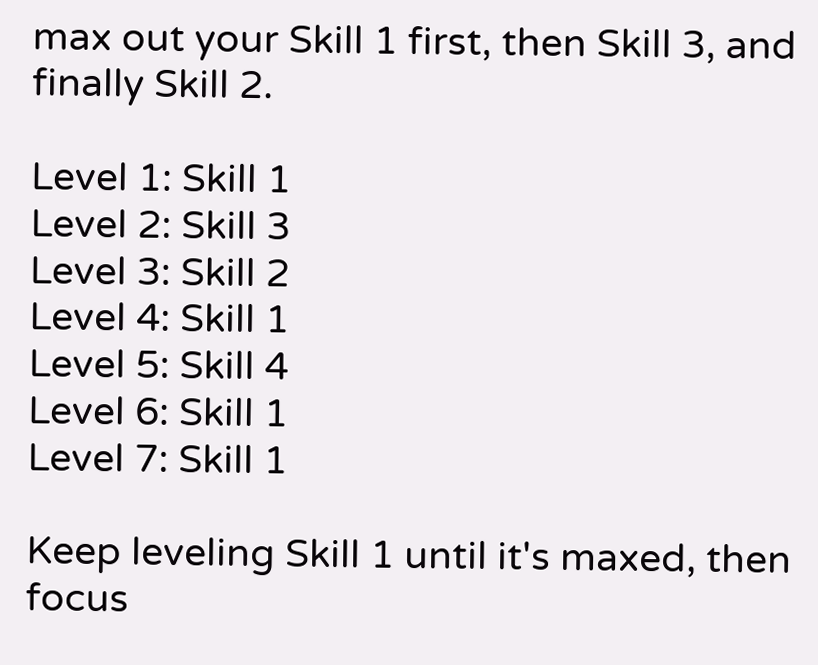max out your Skill 1 first, then Skill 3, and finally Skill 2.

Level 1: Skill 1
Level 2: Skill 3
Level 3: Skill 2
Level 4: Skill 1
Level 5: Skill 4
Level 6: Skill 1
Level 7: Skill 1

Keep leveling Skill 1 until it's maxed, then focus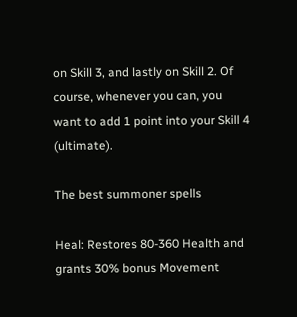on Skill 3, and lastly on Skill 2. Of course, whenever you can, you want to add 1 point into your Skill 4 (ultimate).

The best summoner spells

Heal: Restores 80-360 Health and grants 30% bonus Movement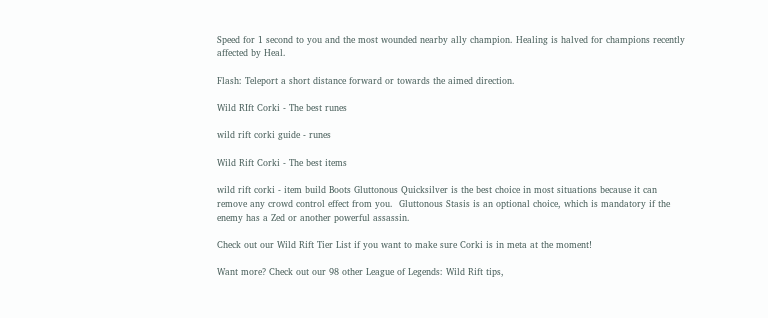Speed for 1 second to you and the most wounded nearby ally champion. Healing is halved for champions recently affected by Heal.

Flash: Teleport a short distance forward or towards the aimed direction.

Wild RIft Corki - The best runes

wild rift corki guide - runes

Wild Rift Corki - The best items

wild rift corki - item build Boots Gluttonous Quicksilver is the best choice in most situations because it can remove any crowd control effect from you.  Gluttonous Stasis is an optional choice, which is mandatory if the enemy has a Zed or another powerful assassin.

Check out our Wild Rift Tier List if you want to make sure Corki is in meta at the moment!

Want more? Check out our 98 other League of Legends: Wild Rift tips,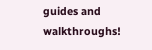guides and walkthroughs!